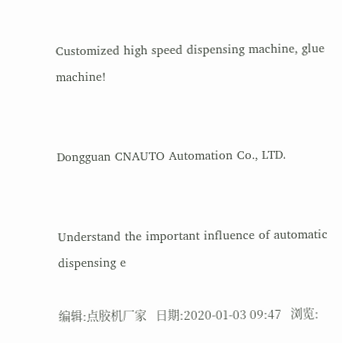Customized high speed dispensing machine, glue machine!


Dongguan CNAUTO Automation Co., LTD.


Understand the important influence of automatic dispensing e

编辑:点胶机厂家   日期:2020-01-03 09:47   浏览: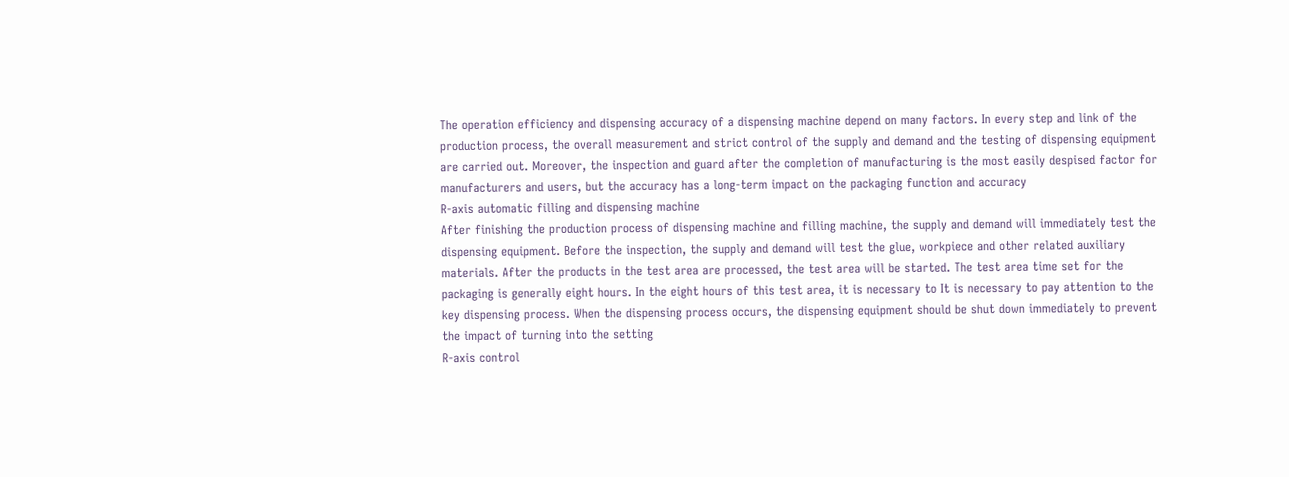The operation efficiency and dispensing accuracy of a dispensing machine depend on many factors. In every step and link of the production process, the overall measurement and strict control of the supply and demand and the testing of dispensing equipment are carried out. Moreover, the inspection and guard after the completion of manufacturing is the most easily despised factor for manufacturers and users, but the accuracy has a long-term impact on the packaging function and accuracy
R-axis automatic filling and dispensing machine
After finishing the production process of dispensing machine and filling machine, the supply and demand will immediately test the dispensing equipment. Before the inspection, the supply and demand will test the glue, workpiece and other related auxiliary materials. After the products in the test area are processed, the test area will be started. The test area time set for the packaging is generally eight hours. In the eight hours of this test area, it is necessary to It is necessary to pay attention to the key dispensing process. When the dispensing process occurs, the dispensing equipment should be shut down immediately to prevent the impact of turning into the setting
R-axis control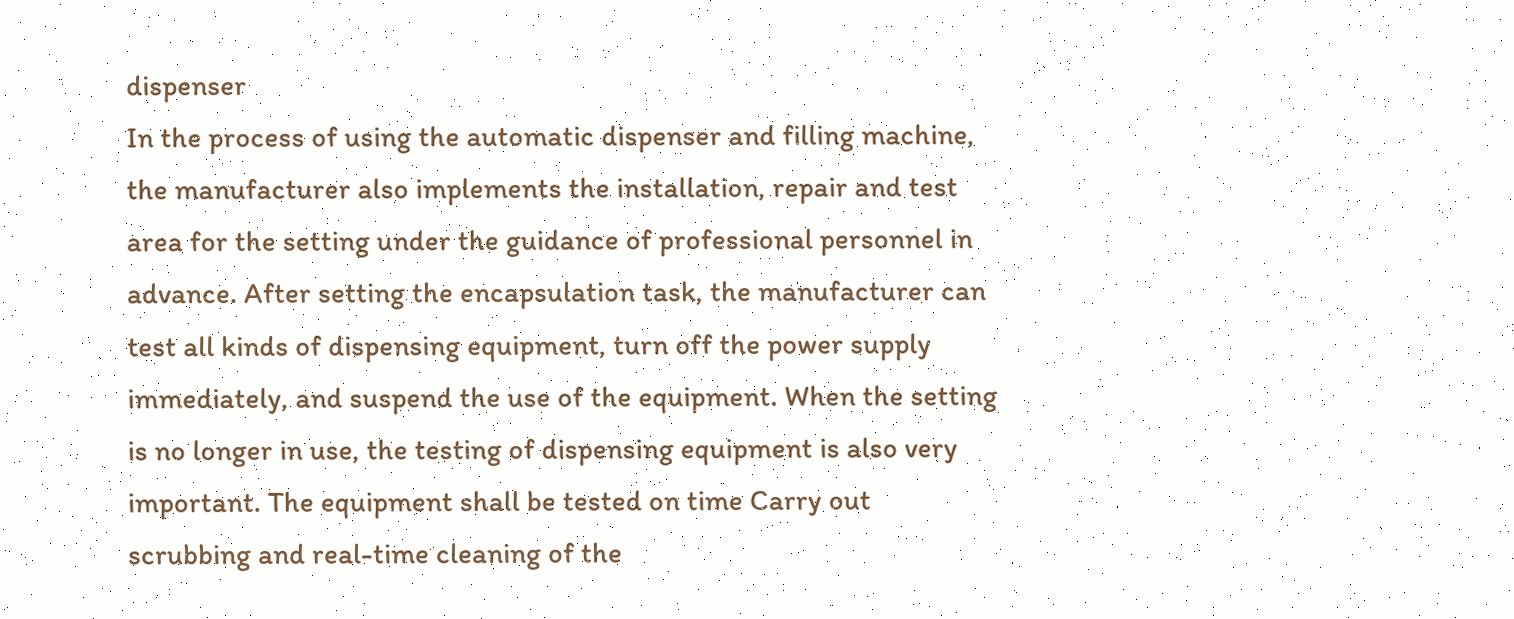dispenser
In the process of using the automatic dispenser and filling machine, the manufacturer also implements the installation, repair and test area for the setting under the guidance of professional personnel in advance. After setting the encapsulation task, the manufacturer can test all kinds of dispensing equipment, turn off the power supply immediately, and suspend the use of the equipment. When the setting is no longer in use, the testing of dispensing equipment is also very important. The equipment shall be tested on time Carry out scrubbing and real-time cleaning of the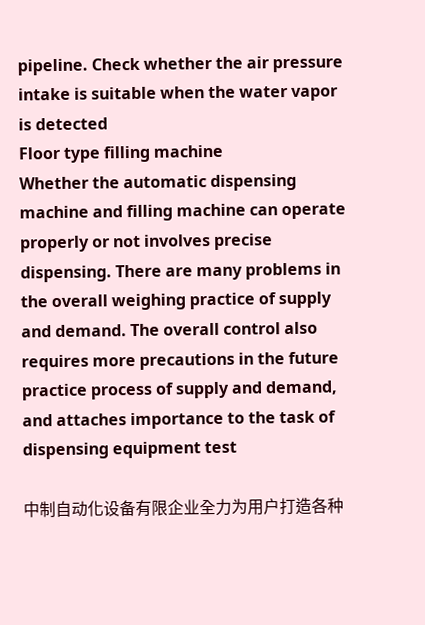pipeline. Check whether the air pressure intake is suitable when the water vapor is detected
Floor type filling machine
Whether the automatic dispensing machine and filling machine can operate properly or not involves precise dispensing. There are many problems in the overall weighing practice of supply and demand. The overall control also requires more precautions in the future practice process of supply and demand, and attaches importance to the task of dispensing equipment test

中制自动化设备有限企业全力为用户打造各种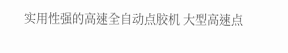实用性强的高速全自动点胶机 大型高速点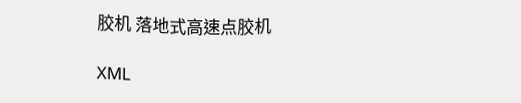胶机 落地式高速点胶机

XML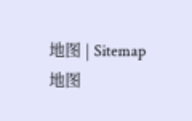地图 | Sitemap 地图